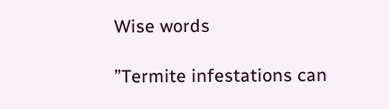Wise words

”Termite infestations can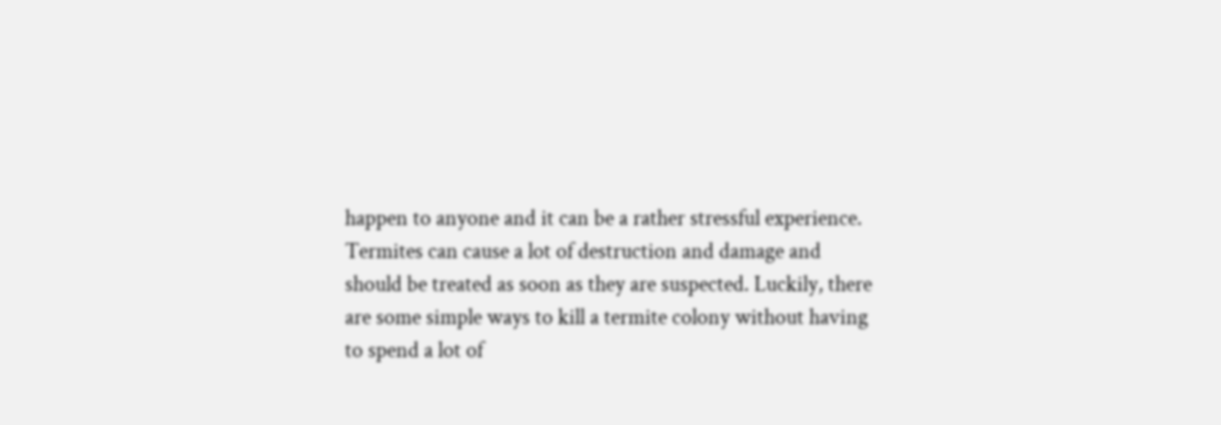happen to anyone and it can be a rather stressful experience. Termites can cause a lot of destruction and damage and should be treated as soon as they are suspected. Luckily, there are some simple ways to kill a termite colony without having to spend a lot of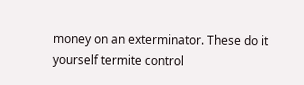money on an exterminator. These do it yourself termite control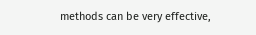methods can be very effective,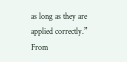as long as they are applied correctly.”
From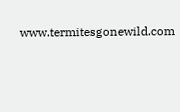www.termitesgonewild.com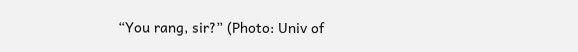“You rang, sir?” (Photo: Univ of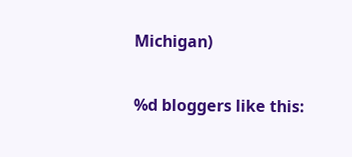Michigan)

%d bloggers like this: